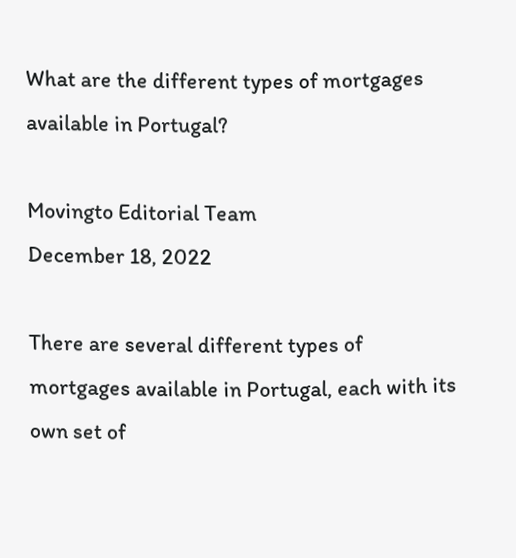What are the different types of mortgages available in Portugal?

Movingto Editorial Team
December 18, 2022

There are several different types of mortgages available in Portugal, each with its own set of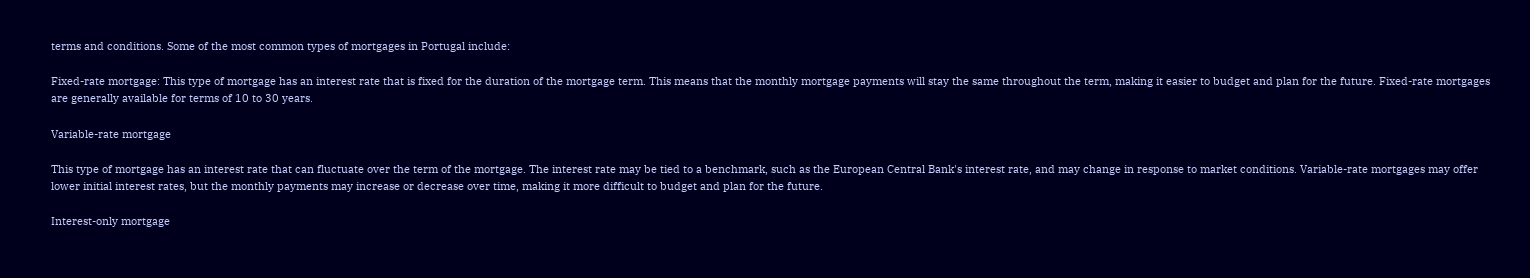terms and conditions. Some of the most common types of mortgages in Portugal include:

Fixed-rate mortgage: This type of mortgage has an interest rate that is fixed for the duration of the mortgage term. This means that the monthly mortgage payments will stay the same throughout the term, making it easier to budget and plan for the future. Fixed-rate mortgages are generally available for terms of 10 to 30 years.

Variable-rate mortgage

This type of mortgage has an interest rate that can fluctuate over the term of the mortgage. The interest rate may be tied to a benchmark, such as the European Central Bank's interest rate, and may change in response to market conditions. Variable-rate mortgages may offer lower initial interest rates, but the monthly payments may increase or decrease over time, making it more difficult to budget and plan for the future.

Interest-only mortgage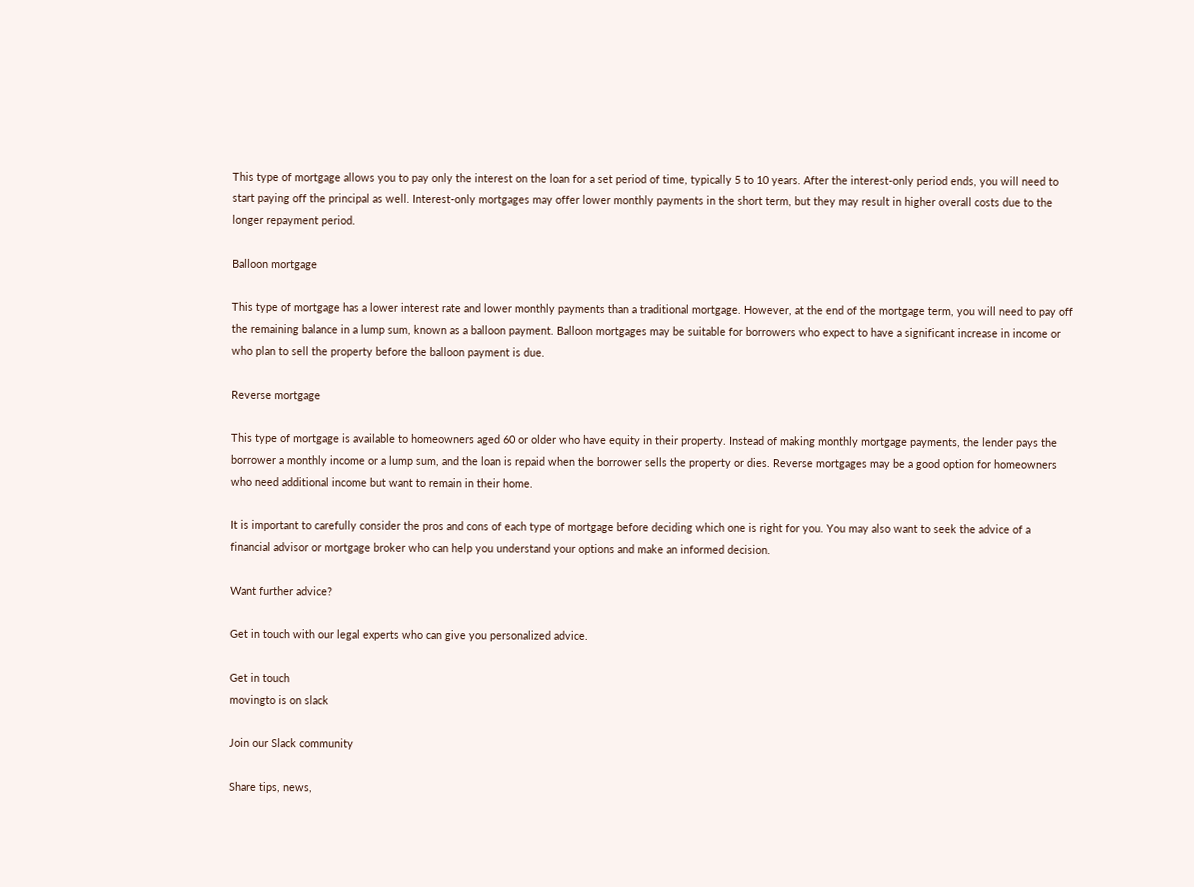This type of mortgage allows you to pay only the interest on the loan for a set period of time, typically 5 to 10 years. After the interest-only period ends, you will need to start paying off the principal as well. Interest-only mortgages may offer lower monthly payments in the short term, but they may result in higher overall costs due to the longer repayment period.

Balloon mortgage

This type of mortgage has a lower interest rate and lower monthly payments than a traditional mortgage. However, at the end of the mortgage term, you will need to pay off the remaining balance in a lump sum, known as a balloon payment. Balloon mortgages may be suitable for borrowers who expect to have a significant increase in income or who plan to sell the property before the balloon payment is due.

Reverse mortgage

This type of mortgage is available to homeowners aged 60 or older who have equity in their property. Instead of making monthly mortgage payments, the lender pays the borrower a monthly income or a lump sum, and the loan is repaid when the borrower sells the property or dies. Reverse mortgages may be a good option for homeowners who need additional income but want to remain in their home.

It is important to carefully consider the pros and cons of each type of mortgage before deciding which one is right for you. You may also want to seek the advice of a financial advisor or mortgage broker who can help you understand your options and make an informed decision.

Want further advice?

Get in touch with our legal experts who can give you personalized advice.

Get in touch
movingto is on slack

Join our Slack community

Share tips, news,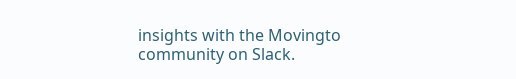insights with the Movingto community on Slack.